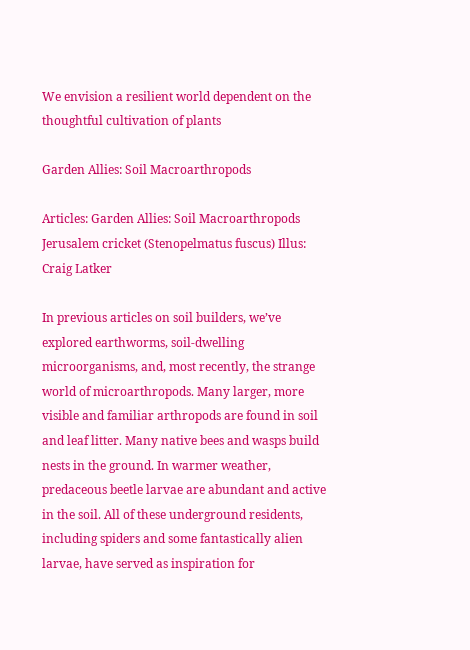We envision a resilient world dependent on the thoughtful cultivation of plants

Garden Allies: Soil Macroarthropods

Articles: Garden Allies: Soil Macroarthropods
Jerusalem cricket (Stenopelmatus fuscus) Illus: Craig Latker

In previous articles on soil builders, we’ve explored earthworms, soil-dwelling microorganisms, and, most recently, the strange world of microarthropods. Many larger, more visible and familiar arthropods are found in soil and leaf litter. Many native bees and wasps build nests in the ground. In warmer weather, predaceous beetle larvae are abundant and active in the soil. All of these underground residents, including spiders and some fantastically alien larvae, have served as inspiration for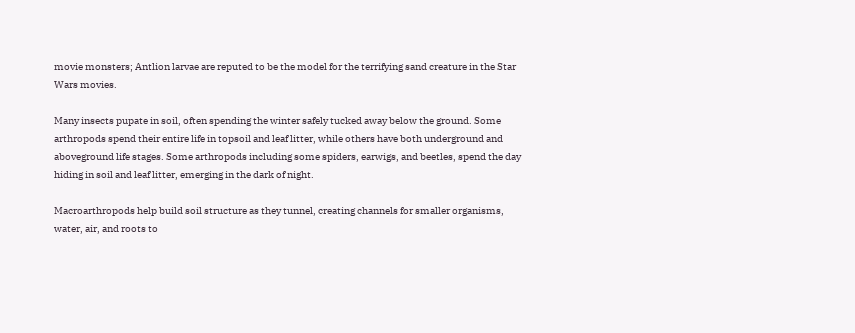movie monsters; Antlion larvae are reputed to be the model for the terrifying sand creature in the Star Wars movies.

Many insects pupate in soil, often spending the winter safely tucked away below the ground. Some arthropods spend their entire life in topsoil and leaf litter, while others have both underground and aboveground life stages. Some arthropods including some spiders, earwigs, and beetles, spend the day hiding in soil and leaf litter, emerging in the dark of night.

Macroarthropods help build soil structure as they tunnel, creating channels for smaller organisms, water, air, and roots to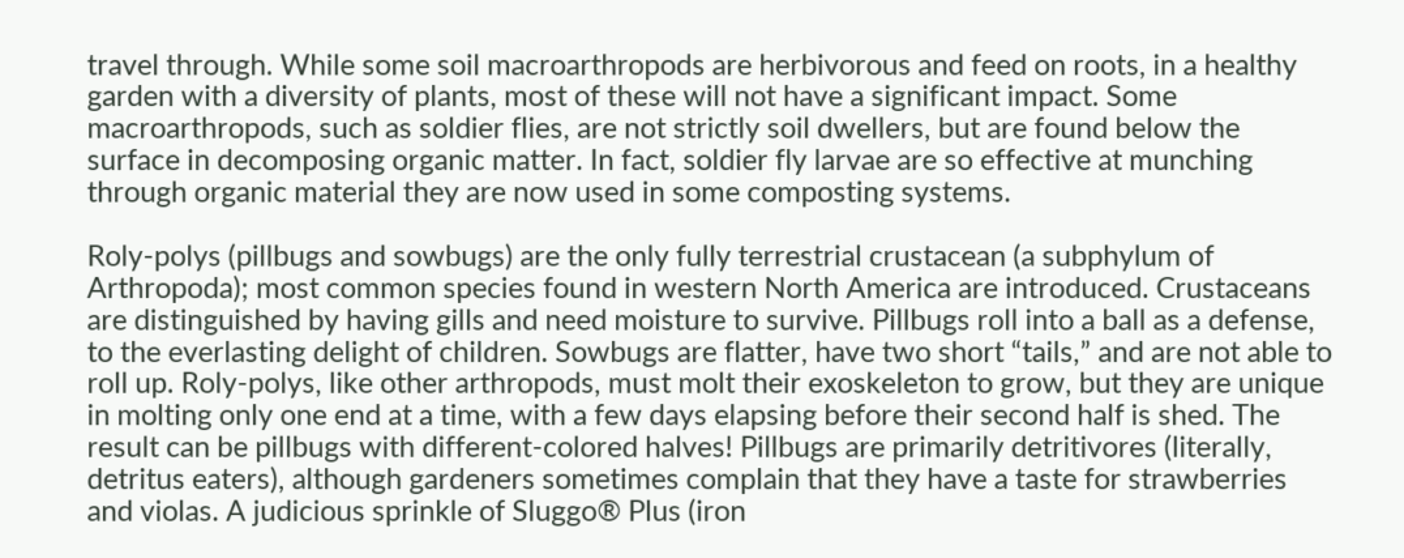travel through. While some soil macroarthropods are herbivorous and feed on roots, in a healthy garden with a diversity of plants, most of these will not have a significant impact. Some macroarthropods, such as soldier flies, are not strictly soil dwellers, but are found below the surface in decomposing organic matter. In fact, soldier fly larvae are so effective at munching through organic material they are now used in some composting systems.

Roly-polys (pillbugs and sowbugs) are the only fully terrestrial crustacean (a subphylum of Arthropoda); most common species found in western North America are introduced. Crustaceans are distinguished by having gills and need moisture to survive. Pillbugs roll into a ball as a defense, to the everlasting delight of children. Sowbugs are flatter, have two short “tails,” and are not able to roll up. Roly-polys, like other arthropods, must molt their exoskeleton to grow, but they are unique in molting only one end at a time, with a few days elapsing before their second half is shed. The result can be pillbugs with different-colored halves! Pillbugs are primarily detritivores (literally, detritus eaters), although gardeners sometimes complain that they have a taste for strawberries and violas. A judicious sprinkle of Sluggo® Plus (iron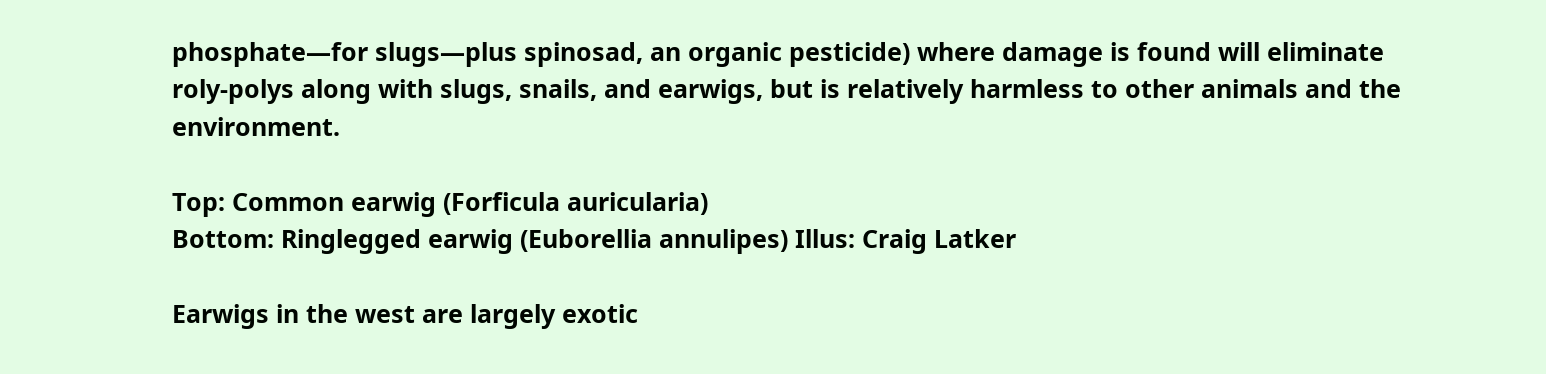phosphate—for slugs—plus spinosad, an organic pesticide) where damage is found will eliminate roly-polys along with slugs, snails, and earwigs, but is relatively harmless to other animals and the environment.

Top: Common earwig (Forficula auricularia)
Bottom: Ringlegged earwig (Euborellia annulipes) Illus: Craig Latker

Earwigs in the west are largely exotic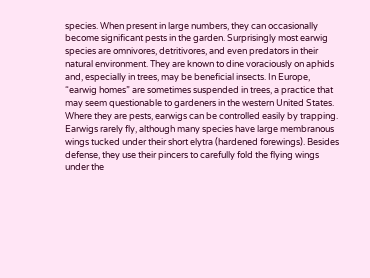species. When present in large numbers, they can occasionally become significant pests in the garden. Surprisingly most earwig species are omnivores, detritivores, and even predators in their natural environment. They are known to dine voraciously on aphids and, especially in trees, may be beneficial insects. In Europe, “earwig homes” are sometimes suspended in trees, a practice that may seem questionable to gardeners in the western United States. Where they are pests, earwigs can be controlled easily by trapping. Earwigs rarely fly, although many species have large membranous wings tucked under their short elytra (hardened forewings). Besides defense, they use their pincers to carefully fold the flying wings under the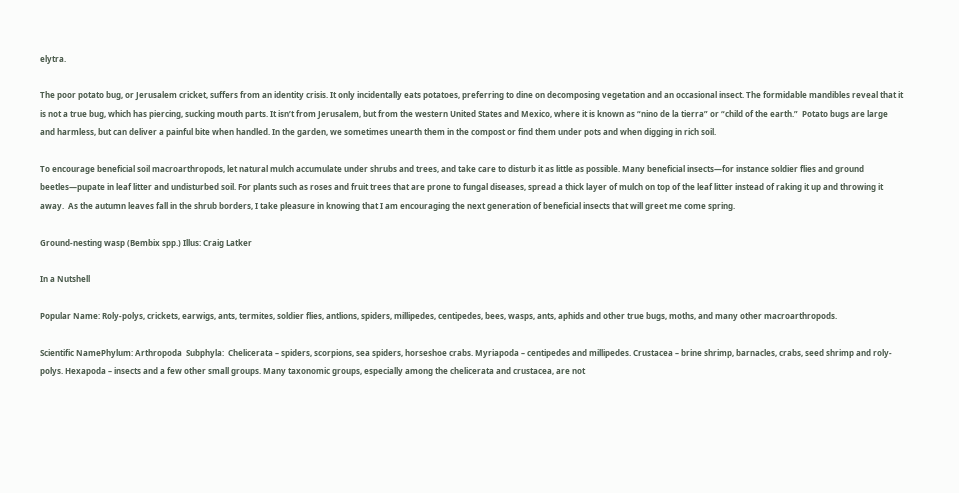elytra.

The poor potato bug, or Jerusalem cricket, suffers from an identity crisis. It only incidentally eats potatoes, preferring to dine on decomposing vegetation and an occasional insect. The formidable mandibles reveal that it is not a true bug, which has piercing, sucking mouth parts. It isn’t from Jerusalem, but from the western United States and Mexico, where it is known as “nino de la tierra” or “child of the earth.”  Potato bugs are large and harmless, but can deliver a painful bite when handled. In the garden, we sometimes unearth them in the compost or find them under pots and when digging in rich soil.

To encourage beneficial soil macroarthropods, let natural mulch accumulate under shrubs and trees, and take care to disturb it as little as possible. Many beneficial insects—for instance soldier flies and ground beetles—pupate in leaf litter and undisturbed soil. For plants such as roses and fruit trees that are prone to fungal diseases, spread a thick layer of mulch on top of the leaf litter instead of raking it up and throwing it away.  As the autumn leaves fall in the shrub borders, I take pleasure in knowing that I am encouraging the next generation of beneficial insects that will greet me come spring.

Ground-nesting wasp (Bembix spp.) Illus: Craig Latker

In a Nutshell

Popular Name: Roly-polys, crickets, earwigs, ants, termites, soldier flies, antlions, spiders, millipedes, centipedes, bees, wasps, ants, aphids and other true bugs, moths, and many other macroarthropods.

Scientific NamePhylum: Arthropoda  Subphyla:  Chelicerata – spiders, scorpions, sea spiders, horseshoe crabs. Myriapoda – centipedes and millipedes. Crustacea – brine shrimp, barnacles, crabs, seed shrimp and roly-polys. Hexapoda – insects and a few other small groups. Many taxonomic groups, especially among the chelicerata and crustacea, are not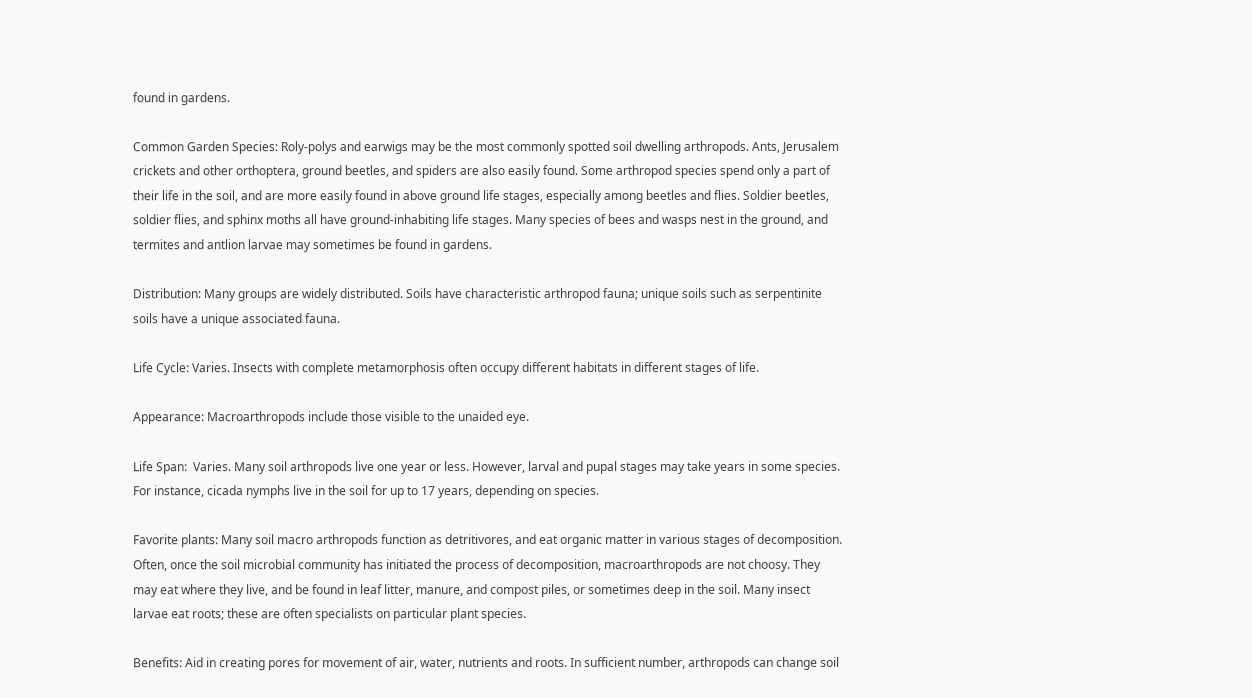found in gardens.

Common Garden Species: Roly-polys and earwigs may be the most commonly spotted soil dwelling arthropods. Ants, Jerusalem crickets and other orthoptera, ground beetles, and spiders are also easily found. Some arthropod species spend only a part of their life in the soil, and are more easily found in above ground life stages, especially among beetles and flies. Soldier beetles, soldier flies, and sphinx moths all have ground-inhabiting life stages. Many species of bees and wasps nest in the ground, and termites and antlion larvae may sometimes be found in gardens.

Distribution: Many groups are widely distributed. Soils have characteristic arthropod fauna; unique soils such as serpentinite soils have a unique associated fauna.

Life Cycle: Varies. Insects with complete metamorphosis often occupy different habitats in different stages of life.

Appearance: Macroarthropods include those visible to the unaided eye.

Life Span:  Varies. Many soil arthropods live one year or less. However, larval and pupal stages may take years in some species. For instance, cicada nymphs live in the soil for up to 17 years, depending on species.

Favorite plants: Many soil macro arthropods function as detritivores, and eat organic matter in various stages of decomposition. Often, once the soil microbial community has initiated the process of decomposition, macroarthropods are not choosy. They may eat where they live, and be found in leaf litter, manure, and compost piles, or sometimes deep in the soil. Many insect larvae eat roots; these are often specialists on particular plant species.

Benefits: Aid in creating pores for movement of air, water, nutrients and roots. In sufficient number, arthropods can change soil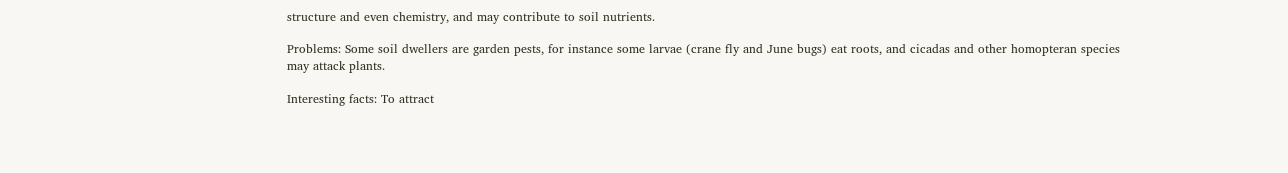structure and even chemistry, and may contribute to soil nutrients.

Problems: Some soil dwellers are garden pests, for instance some larvae (crane fly and June bugs) eat roots, and cicadas and other homopteran species may attack plants.

Interesting facts: To attract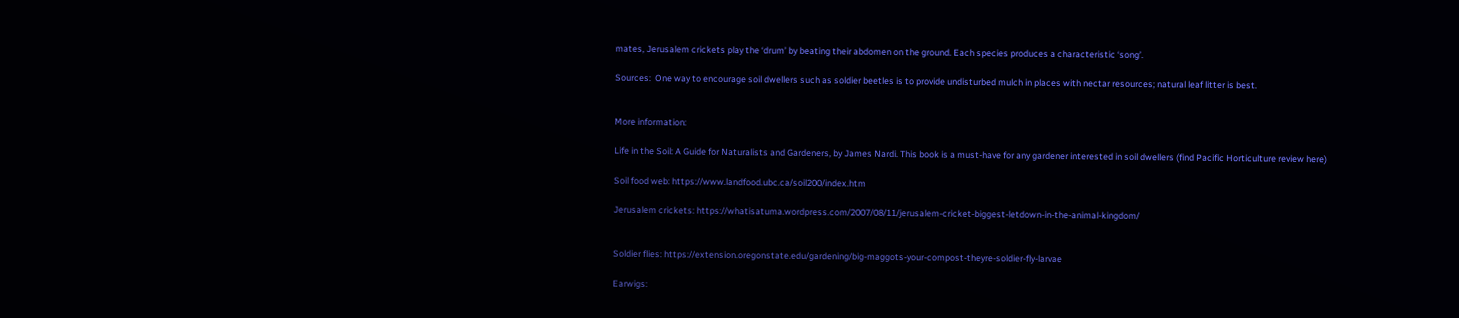mates, Jerusalem crickets play the ‘drum’ by beating their abdomen on the ground. Each species produces a characteristic ‘song’.

Sources:  One way to encourage soil dwellers such as soldier beetles is to provide undisturbed mulch in places with nectar resources; natural leaf litter is best.


More information:

Life in the Soil: A Guide for Naturalists and Gardeners, by James Nardi. This book is a must-have for any gardener interested in soil dwellers (find Pacific Horticulture review here)

Soil food web: https://www.landfood.ubc.ca/soil200/index.htm

Jerusalem crickets: https://whatisatuma.wordpress.com/2007/08/11/jerusalem-cricket-biggest-letdown-in-the-animal-kingdom/


Soldier flies: https://extension.oregonstate.edu/gardening/big-maggots-your-compost-theyre-soldier-fly-larvae

Earwigs: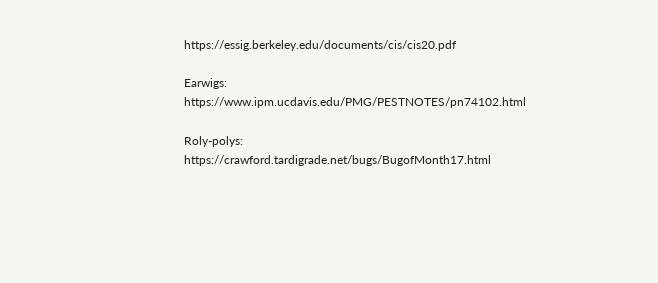https://essig.berkeley.edu/documents/cis/cis20.pdf

Earwigs: https://www.ipm.ucdavis.edu/PMG/PESTNOTES/pn74102.html

Roly-polys: https://crawford.tardigrade.net/bugs/BugofMonth17.html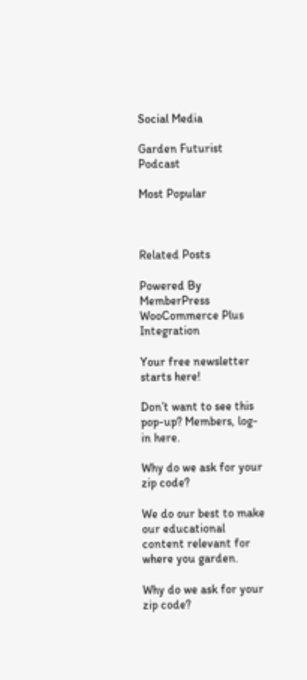Social Media

Garden Futurist Podcast

Most Popular



Related Posts

Powered By MemberPress WooCommerce Plus Integration

Your free newsletter starts here!

Don’t want to see this pop-up? Members, log-in here.

Why do we ask for your zip code?

We do our best to make our educational content relevant for where you garden.

Why do we ask for your zip code?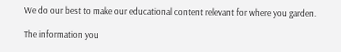We do our best to make our educational content relevant for where you garden.

The information you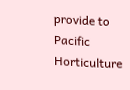provide to Pacific Horticulture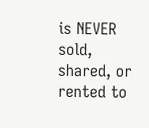is NEVER sold, shared, or rented to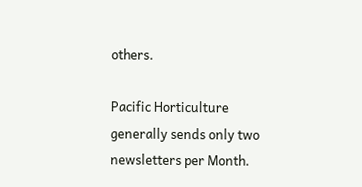others.

Pacific Horticulture generally sends only two newsletters per Month.